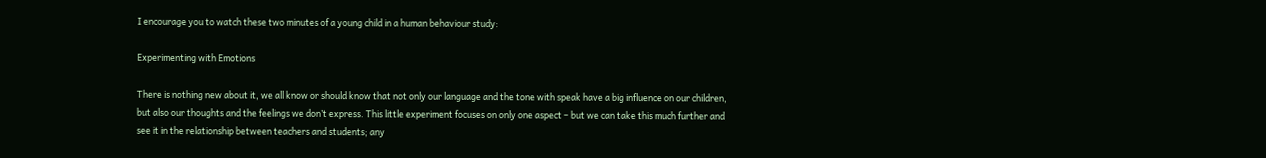I encourage you to watch these two minutes of a young child in a human behaviour study:

Experimenting with Emotions

There is nothing new about it, we all know or should know that not only our language and the tone with speak have a big influence on our children, but also our thoughts and the feelings we don’t express. This little experiment focuses on only one aspect – but we can take this much further and see it in the relationship between teachers and students; any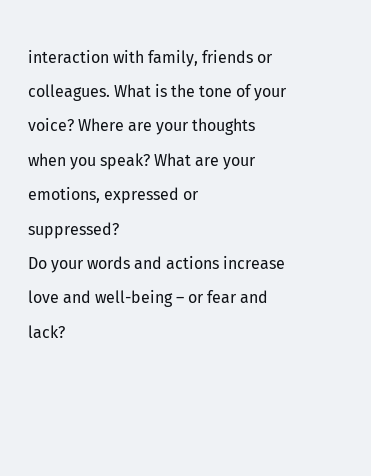interaction with family, friends or colleagues. What is the tone of your voice? Where are your thoughts when you speak? What are your emotions, expressed or suppressed?
Do your words and actions increase love and well-being – or fear and lack?